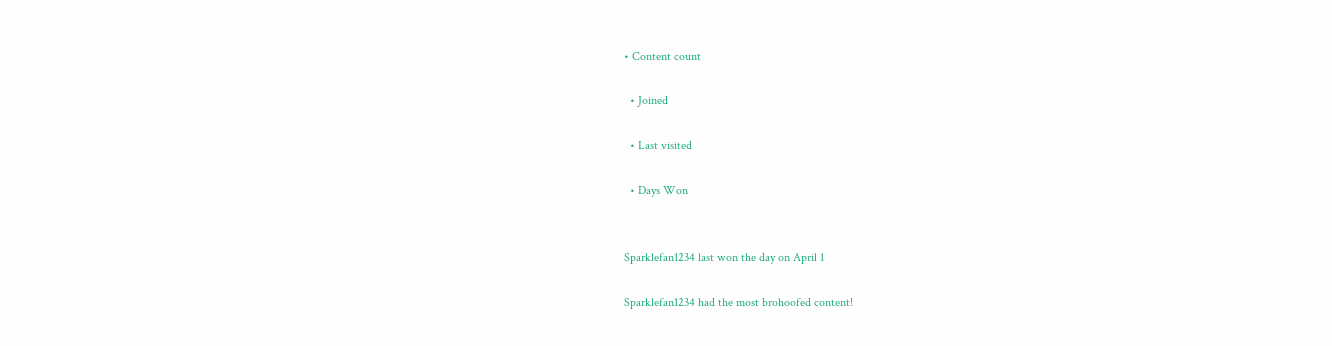• Content count

  • Joined

  • Last visited

  • Days Won


Sparklefan1234 last won the day on April 1

Sparklefan1234 had the most brohoofed content!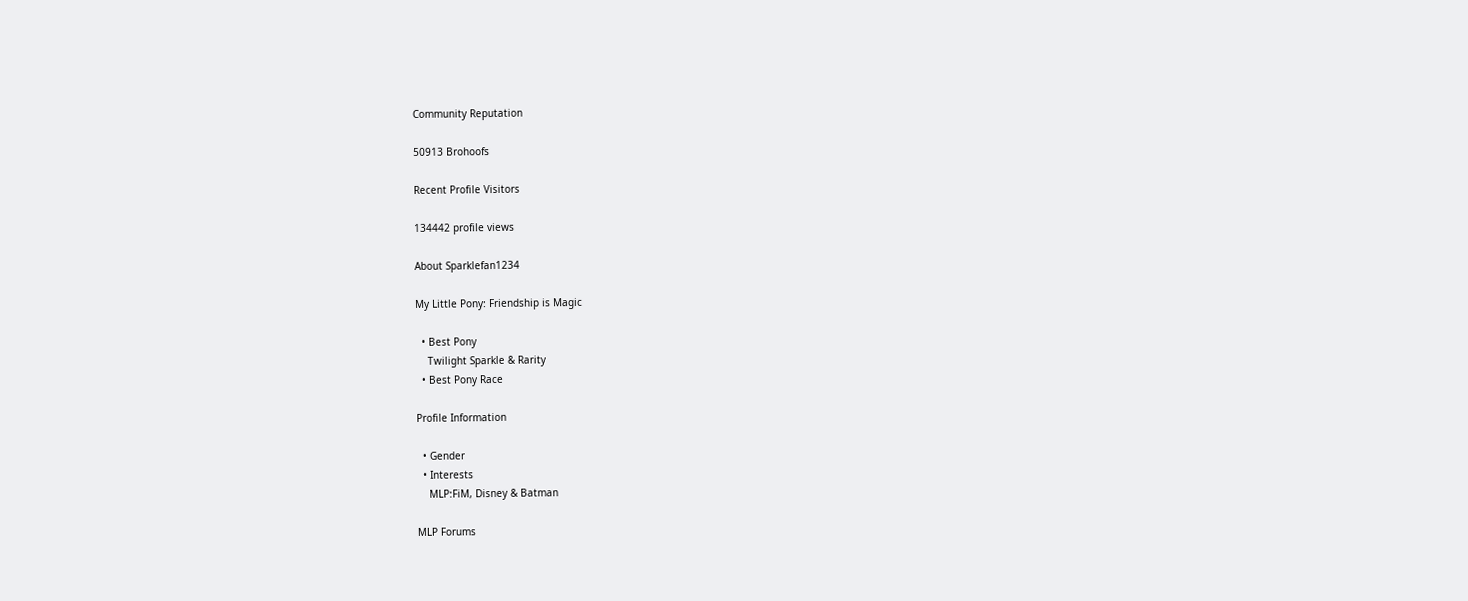Community Reputation

50913 Brohoofs

Recent Profile Visitors

134442 profile views

About Sparklefan1234

My Little Pony: Friendship is Magic

  • Best Pony
    Twilight Sparkle & Rarity
  • Best Pony Race

Profile Information

  • Gender
  • Interests
    MLP:FiM, Disney & Batman

MLP Forums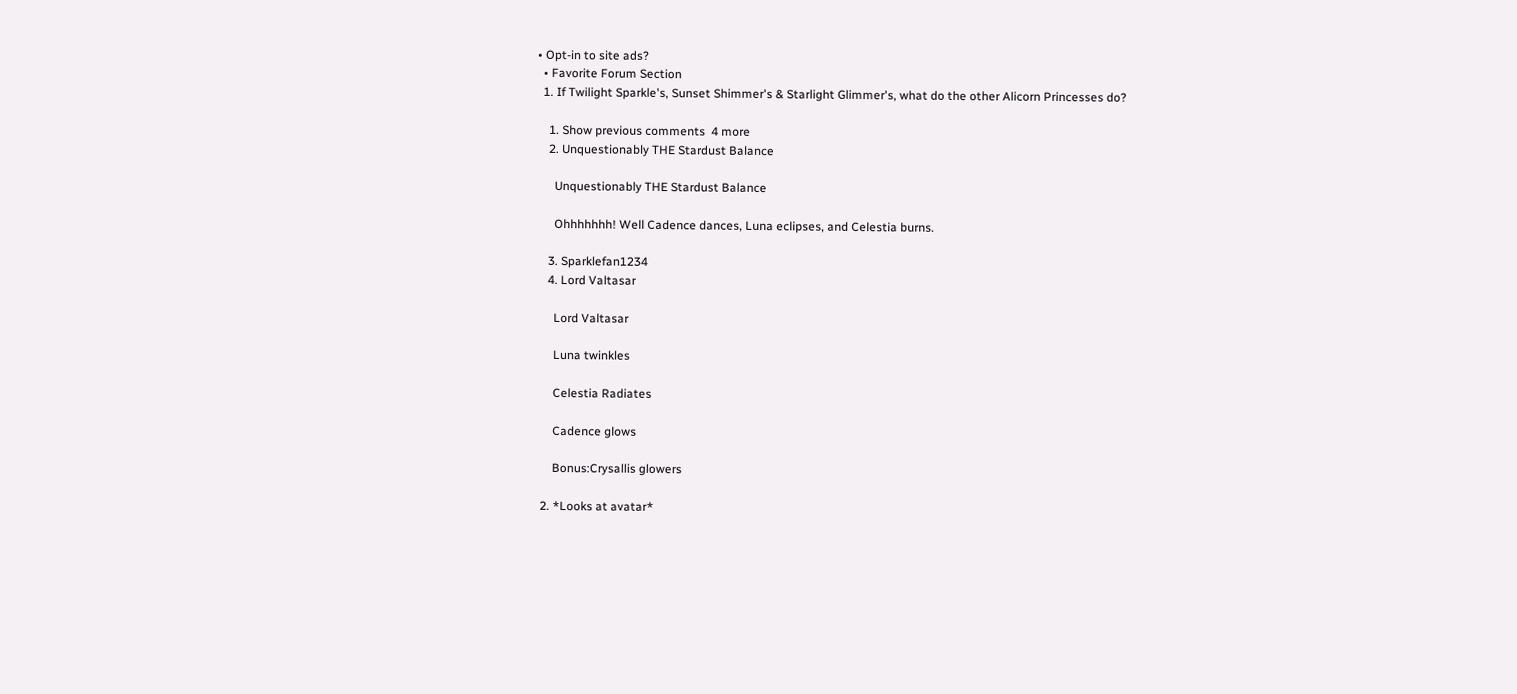• Opt-in to site ads?
  • Favorite Forum Section
  1. If Twilight Sparkle's, Sunset Shimmer's & Starlight Glimmer's, what do the other Alicorn Princesses do?

    1. Show previous comments  4 more
    2. Unquestionably THE Stardust Balance

      Unquestionably THE Stardust Balance

      Ohhhhhhh! Well Cadence dances, Luna eclipses, and Celestia burns.

    3. Sparklefan1234
    4. Lord Valtasar

      Lord Valtasar

      Luna twinkles

      Celestia Radiates

      Cadence glows

      Bonus:Crysallis glowers

  2. *Looks at avatar*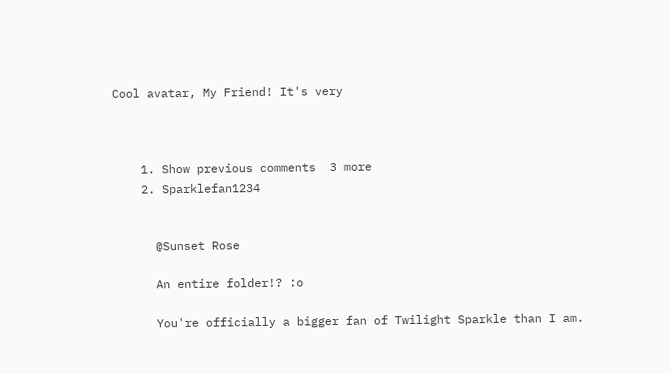Cool avatar, My Friend! It's very



    1. Show previous comments  3 more
    2. Sparklefan1234


      @Sunset Rose

      An entire folder!? :o

      You're officially a bigger fan of Twilight Sparkle than I am.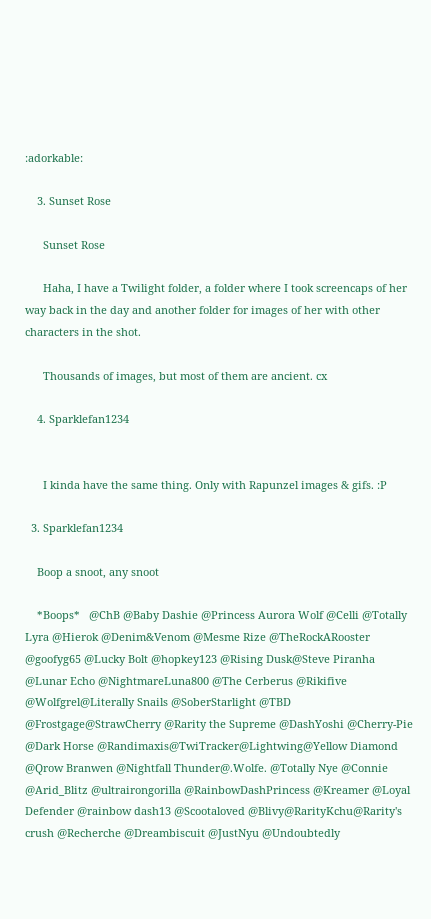:adorkable:

    3. Sunset Rose

      Sunset Rose

      Haha, I have a Twilight folder, a folder where I took screencaps of her way back in the day and another folder for images of her with other characters in the shot.

      Thousands of images, but most of them are ancient. cx

    4. Sparklefan1234


      I kinda have the same thing. Only with Rapunzel images & gifs. :P

  3. Sparklefan1234

    Boop a snoot, any snoot

    *Boops*   @ChB @Baby Dashie @Princess Aurora Wolf @Celli @Totally Lyra @Hierok @Denim&Venom @Mesme Rize @TheRockARooster @goofyg65 @Lucky Bolt @hopkey123 @Rising Dusk@Steve Piranha @Lunar Echo @NightmareLuna800 @The Cerberus @Rikifive @Wolfgrel@Literally Snails @SoberStarlight @TBD @Frostgage@StrawCherry @Rarity the Supreme @DashYoshi @Cherry-Pie @Dark Horse @Randimaxis@TwiTracker@Lightwing@Yellow Diamond @Qrow Branwen @Nightfall Thunder@.Wolfe. @Totally Nye @Connie @Arid_Blitz @ultrairongorilla @RainbowDashPrincess @Kreamer @Loyal Defender @rainbow dash13 @Scootaloved @Blivy@RarityKchu@Rarity's crush @Recherche @Dreambiscuit @JustNyu @Undoubtedly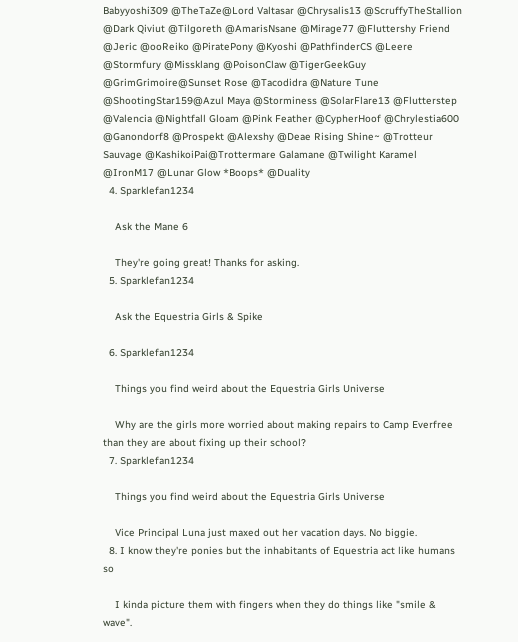Babyyoshi309 @TheTaZe@Lord Valtasar @Chrysalis13 @ScruffyTheStallion @Dark Qiviut @Tilgoreth @AmarisNsane @Mirage77 @Fluttershy Friend @Jeric @ooReiko @PiratePony @Kyoshi @PathfinderCS @Leere @Stormfury @Missklang @PoisonClaw @TigerGeekGuy @GrimGrimoire@Sunset Rose @Tacodidra @Nature Tune @ShootingStar159@Azul Maya @Storminess @SolarFlare13 @Flutterstep @Valencia @Nightfall Gloam @Pink Feather @CypherHoof @Chrylestia600 @Ganondorf8 @Prospekt @Alexshy @Deae Rising Shine~ @Trotteur Sauvage @KashikoiPai@Trottermare Galamane @Twilight Karamel @IronM17 @Lunar Glow *Boops* @Duality
  4. Sparklefan1234

    Ask the Mane 6

    They're going great! Thanks for asking.
  5. Sparklefan1234

    Ask the Equestria Girls & Spike

  6. Sparklefan1234

    Things you find weird about the Equestria Girls Universe

    Why are the girls more worried about making repairs to Camp Everfree than they are about fixing up their school?
  7. Sparklefan1234

    Things you find weird about the Equestria Girls Universe

    Vice Principal Luna just maxed out her vacation days. No biggie.
  8. I know they're ponies but the inhabitants of Equestria act like humans so

    I kinda picture them with fingers when they do things like "smile & wave".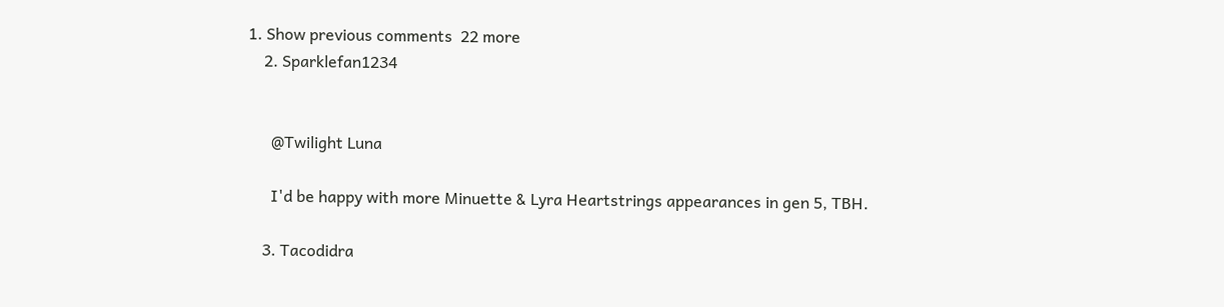1. Show previous comments  22 more
    2. Sparklefan1234


      @Twilight Luna

      I'd be happy with more Minuette & Lyra Heartstrings appearances in gen 5, TBH.

    3. Tacodidra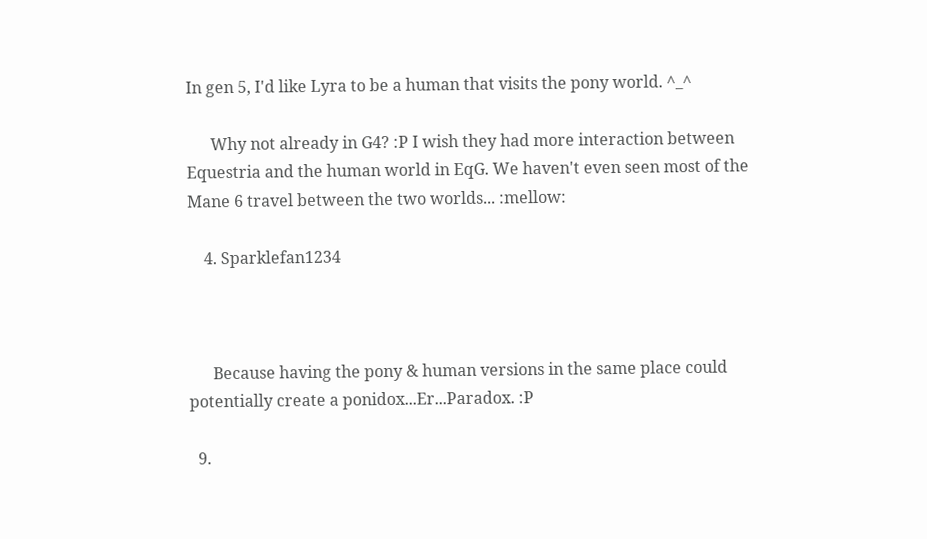In gen 5, I'd like Lyra to be a human that visits the pony world. ^_^

      Why not already in G4? :P I wish they had more interaction between Equestria and the human world in EqG. We haven't even seen most of the Mane 6 travel between the two worlds... :mellow:

    4. Sparklefan1234



      Because having the pony & human versions in the same place could potentially create a ponidox...Er...Paradox. :P

  9.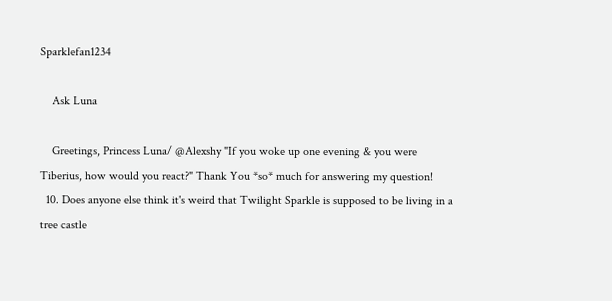Sparklefan1234

    Ask Luna

    Greetings, Princess Luna/ @Alexshy "If you woke up one evening & you were Tiberius, how would you react?" Thank You *so* much for answering my question!
  10. Does anyone else think it's weird that Twilight Sparkle is supposed to be living in a tree castle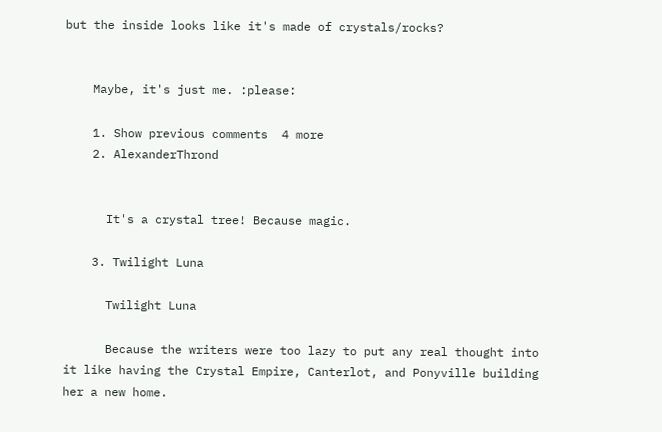but the inside looks like it's made of crystals/rocks?


    Maybe, it's just me. :please:

    1. Show previous comments  4 more
    2. AlexanderThrond


      It's a crystal tree! Because magic.

    3. Twilight Luna

      Twilight Luna

      Because the writers were too lazy to put any real thought into it like having the Crystal Empire, Canterlot, and Ponyville building her a new home.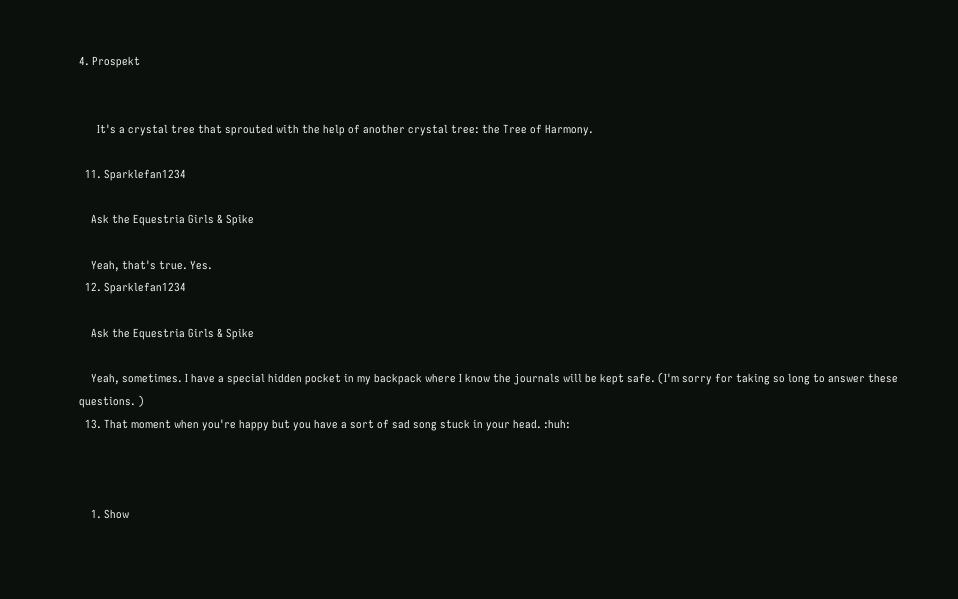4. Prospekt


      It's a crystal tree that sprouted with the help of another crystal tree: the Tree of Harmony.

  11. Sparklefan1234

    Ask the Equestria Girls & Spike

    Yeah, that's true. Yes.
  12. Sparklefan1234

    Ask the Equestria Girls & Spike

    Yeah, sometimes. I have a special hidden pocket in my backpack where I know the journals will be kept safe. (I'm sorry for taking so long to answer these questions. )
  13. That moment when you're happy but you have a sort of sad song stuck in your head. :huh:



    1. Show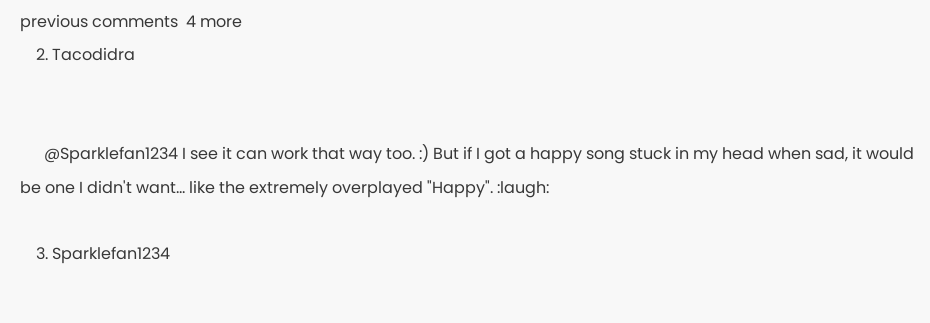previous comments  4 more
    2. Tacodidra


      @Sparklefan1234 I see it can work that way too. :) But if I got a happy song stuck in my head when sad, it would be one I didn't want... like the extremely overplayed "Happy". :laugh:

    3. Sparklefan1234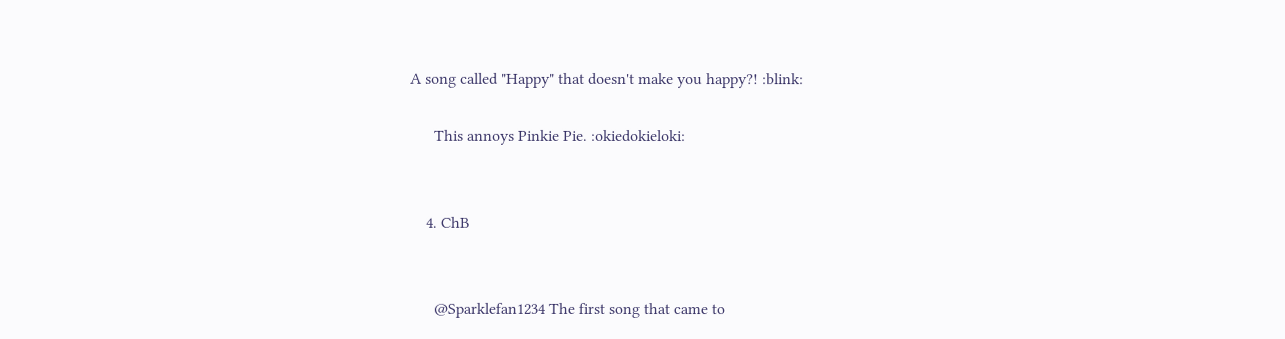A song called "Happy" that doesn't make you happy?! :blink:

      This annoys Pinkie Pie. :okiedokieloki:


    4. ChB


      @Sparklefan1234 The first song that came to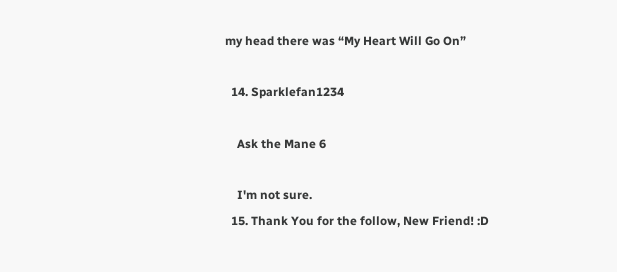my head there was “My Heart Will Go On”

  14. Sparklefan1234

    Ask the Mane 6

    I'm not sure.
  15. Thank You for the follow, New Friend! :D